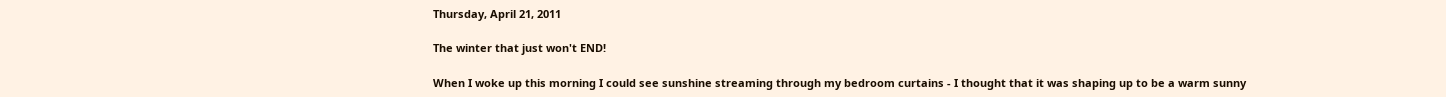Thursday, April 21, 2011

The winter that just won't END!

When I woke up this morning I could see sunshine streaming through my bedroom curtains - I thought that it was shaping up to be a warm sunny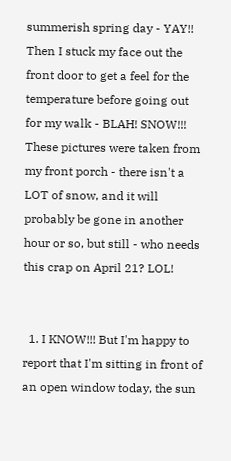summerish spring day - YAY!! Then I stuck my face out the front door to get a feel for the temperature before going out for my walk - BLAH! SNOW!!! These pictures were taken from my front porch - there isn't a LOT of snow, and it will probably be gone in another hour or so, but still - who needs this crap on April 21? LOL!


  1. I KNOW!!! But I'm happy to report that I'm sitting in front of an open window today, the sun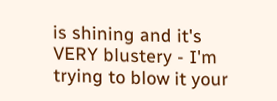is shining and it's VERY blustery - I'm trying to blow it your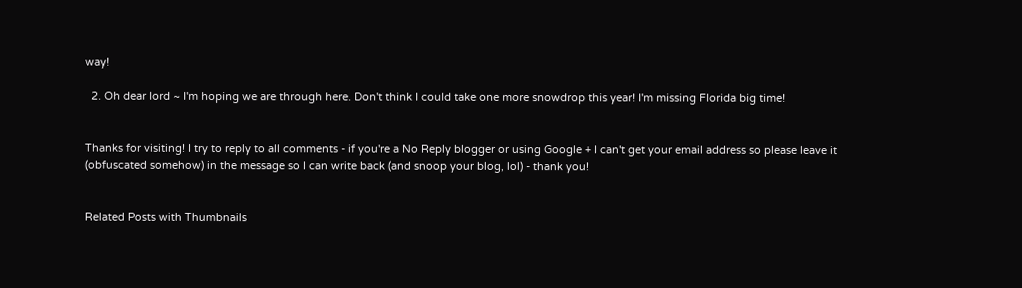way!

  2. Oh dear lord ~ I'm hoping we are through here. Don't think I could take one more snowdrop this year! I'm missing Florida big time!


Thanks for visiting! I try to reply to all comments - if you're a No Reply blogger or using Google + I can't get your email address so please leave it (obfuscated somehow) in the message so I can write back (and snoop your blog, lol) - thank you!


Related Posts with Thumbnails